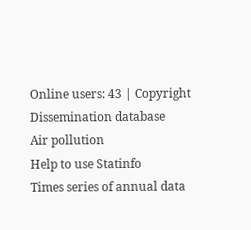Online users: 43 | Copyright
Dissemination database
Air pollution
Help to use Statinfo
Times series of annual data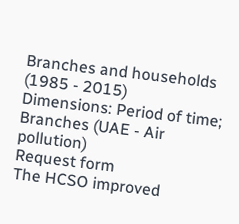Branches and households (1985 - 2015)
Dimensions: Period of time; Branches (UAE - Air pollution)
Request form
The HCSO improved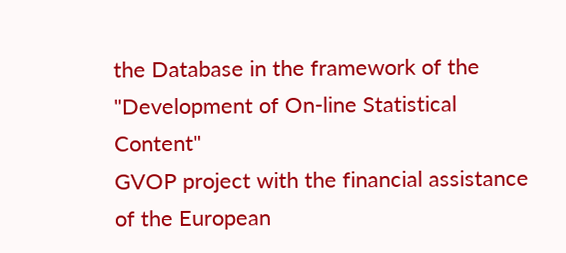the Database in the framework of the "Development of On-line Statistical Content"
GVOP project with the financial assistance of the European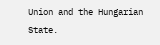Union and the Hungarian State.